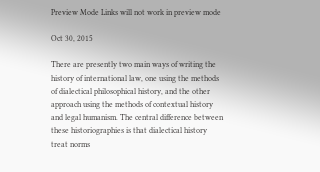Preview Mode Links will not work in preview mode

Oct 30, 2015

There are presently two main ways of writing the history of international law, one using the methods of dialectical philosophical history, and the other approach using the methods of contextual history and legal humanism. The central difference between these historiographies is that dialectical history treat norms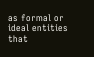as formal or ideal entities that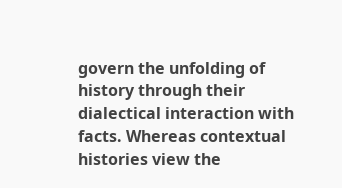govern the unfolding of history through their dialectical interaction with facts. Whereas contextual histories view the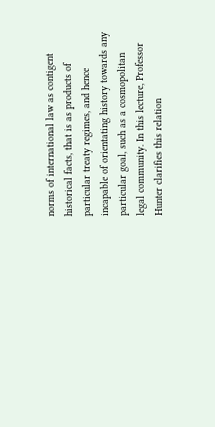norms of international law as contigent historical facts, that is as products of particular treaty regimes, and hence incapable of orientating history towards any particular goal, such as a cosmopolitan legal community. In this lecture, Professor Hunter clarifies this relation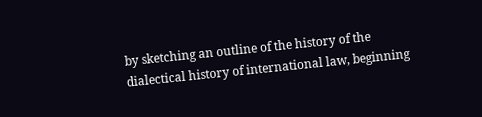by sketching an outline of the history of the dialectical history of international law, beginning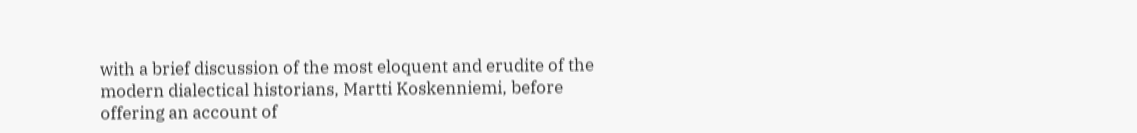with a brief discussion of the most eloquent and erudite of the modern dialectical historians, Martti Koskenniemi, before offering an account of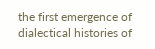the first emergence of dialectical histories of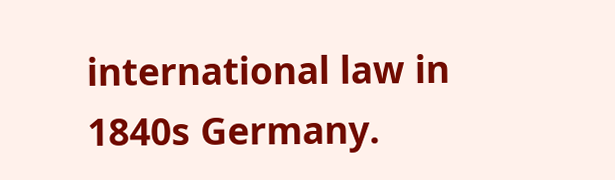international law in 1840s Germany.